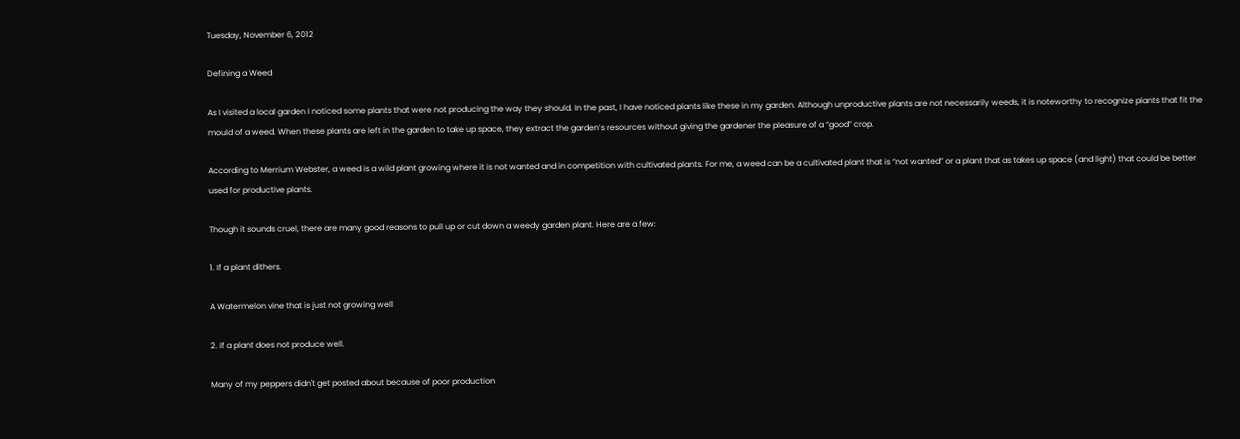Tuesday, November 6, 2012

Defining a Weed

As I visited a local garden I noticed some plants that were not producing the way they should. In the past, I have noticed plants like these in my garden. Although unproductive plants are not necessarily weeds, it is noteworthy to recognize plants that fit the mould of a weed. When these plants are left in the garden to take up space, they extract the garden’s resources without giving the gardener the pleasure of a “good” crop.

According to Merrium Webster, a weed is a wild plant growing where it is not wanted and in competition with cultivated plants. For me, a weed can be a cultivated plant that is “not wanted” or a plant that as takes up space (and light) that could be better used for productive plants.

Though it sounds cruel, there are many good reasons to pull up or cut down a weedy garden plant. Here are a few:

1. If a plant dithers.

A Watermelon vine that is just not growing well

2. If a plant does not produce well.

Many of my peppers didn't get posted about because of poor production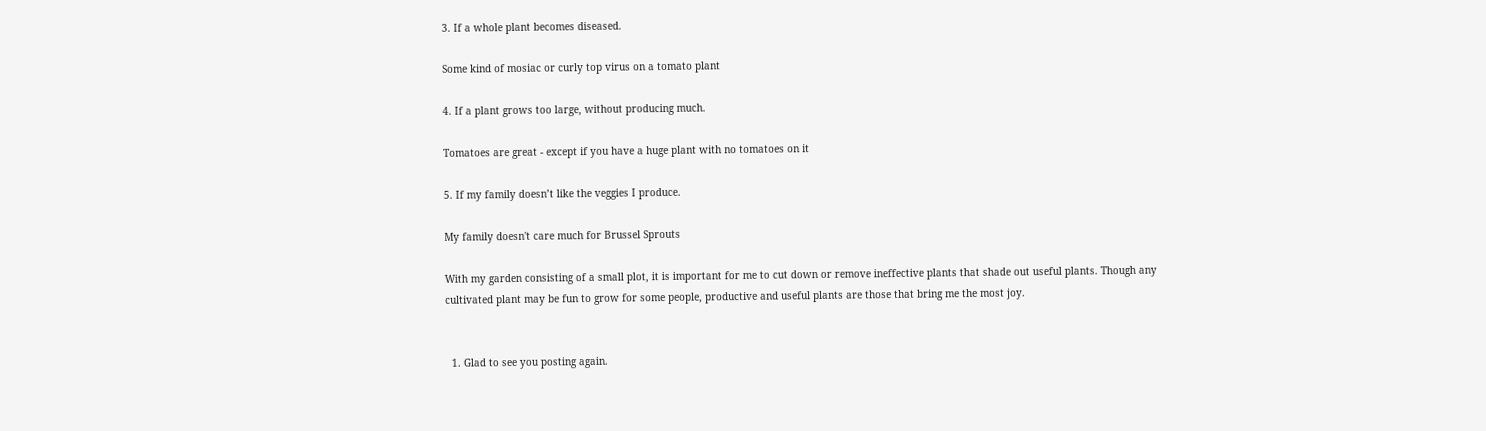3. If a whole plant becomes diseased.

Some kind of mosiac or curly top virus on a tomato plant

4. If a plant grows too large, without producing much.

Tomatoes are great - except if you have a huge plant with no tomatoes on it

5. If my family doesn’t like the veggies I produce.

My family doesn't care much for Brussel Sprouts

With my garden consisting of a small plot, it is important for me to cut down or remove ineffective plants that shade out useful plants. Though any cultivated plant may be fun to grow for some people, productive and useful plants are those that bring me the most joy.


  1. Glad to see you posting again.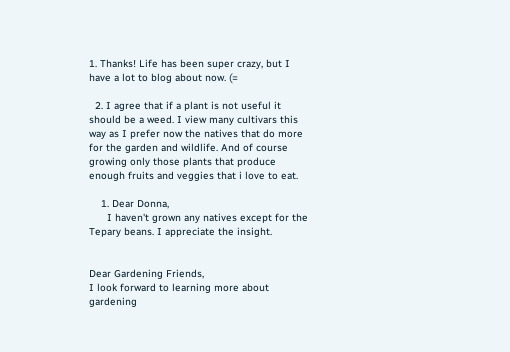1. Thanks! Life has been super crazy, but I have a lot to blog about now. (=

  2. I agree that if a plant is not useful it should be a weed. I view many cultivars this way as I prefer now the natives that do more for the garden and wildlife. And of course growing only those plants that produce enough fruits and veggies that i love to eat.

    1. Dear Donna,
      I haven't grown any natives except for the Tepary beans. I appreciate the insight.


Dear Gardening Friends,
I look forward to learning more about gardening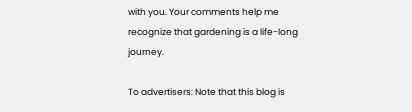with you. Your comments help me recognize that gardening is a life-long journey.

To advertisers: Note that this blog is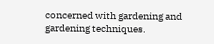concerned with gardening and gardening techniques.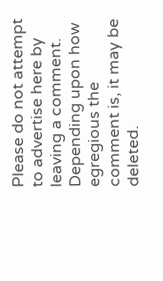Please do not attempt to advertise here by leaving a comment. Depending upon how egregious the comment is, it may be deleted.